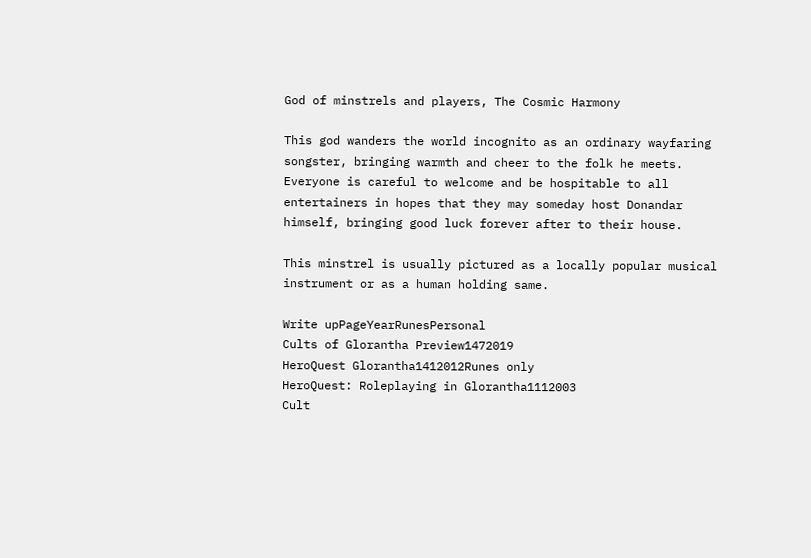God of minstrels and players, The Cosmic Harmony

This god wanders the world incognito as an ordinary wayfaring songster, bringing warmth and cheer to the folk he meets. Everyone is careful to welcome and be hospitable to all entertainers in hopes that they may someday host Donandar himself, bringing good luck forever after to their house.

This minstrel is usually pictured as a locally popular musical instrument or as a human holding same.

Write upPageYearRunesPersonal
Cults of Glorantha Preview1472019
HeroQuest Glorantha1412012Runes only
HeroQuest: Roleplaying in Glorantha1112003
Cult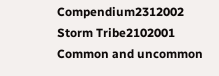Compendium2312002
Storm Tribe2102001
Common and uncommon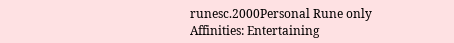runesc.2000Personal Rune only
Affinities: Entertaining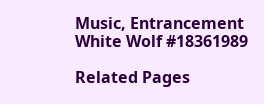Music, Entrancement
White Wolf #18361989

Related Pages